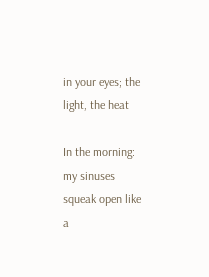in your eyes; the light, the heat

In the morning: my sinuses squeak open like a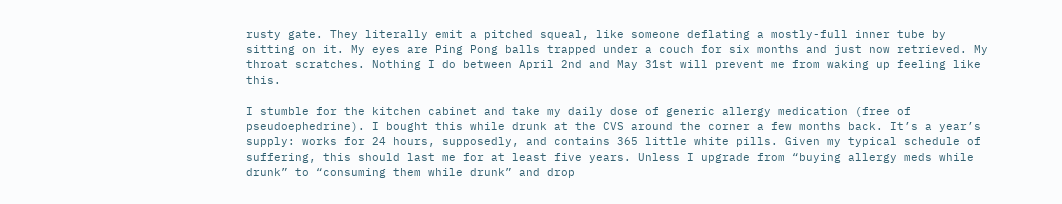rusty gate. They literally emit a pitched squeal, like someone deflating a mostly-full inner tube by sitting on it. My eyes are Ping Pong balls trapped under a couch for six months and just now retrieved. My throat scratches. Nothing I do between April 2nd and May 31st will prevent me from waking up feeling like this.

I stumble for the kitchen cabinet and take my daily dose of generic allergy medication (free of pseudoephedrine). I bought this while drunk at the CVS around the corner a few months back. It’s a year’s supply: works for 24 hours, supposedly, and contains 365 little white pills. Given my typical schedule of suffering, this should last me for at least five years. Unless I upgrade from “buying allergy meds while drunk” to “consuming them while drunk” and drop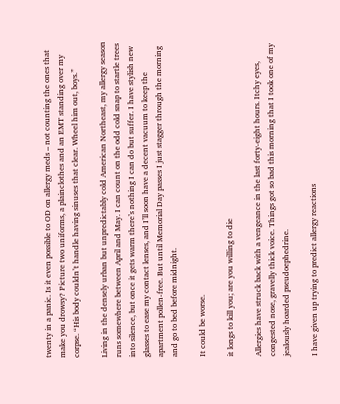twenty in a panic. Is it even possible to OD on allergy meds – not counting the ones that make you drowsy? Picture two uniforms, a plainclothes and an EMT standing over my corpse. “His body couldn’t handle having sinuses that clear. Wheel him out, boys.”

Living in the densely urban but unpredictably cold American Northeast, my allergy season runs somewhere between April and May. I can count on the odd cold snap to startle trees into silence, but once it gets warm there’s nothing I can do but suffer. I have stylish new glasses to ease my contact lenses, and I’ll soon have a decent vacuum to keep the apartment pollen-free. But until Memorial Day passes I just stagger through the morning and go to bed before midnight.

It could be worse.

it longs to kill you; are you willing to die

Allergies have struck back with a vengeance in the last forty-eight hours. Itchy eyes, congested nose, gravelly thick voice. Things got so bad this morning that I took one of my jealously hoarded pseudoephedrine.

I have given up trying to predict allergy reactions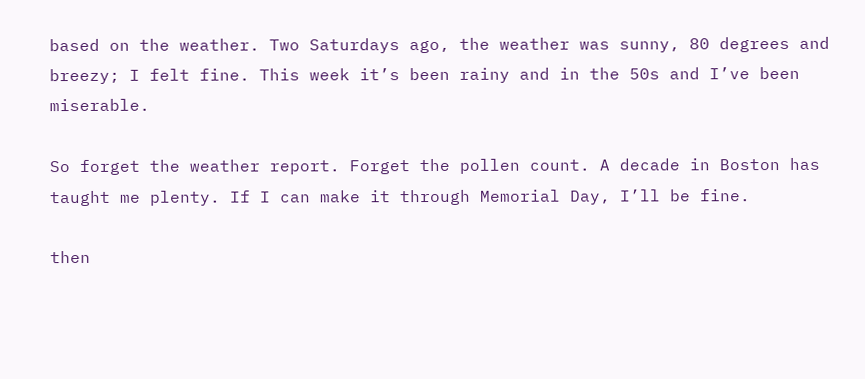based on the weather. Two Saturdays ago, the weather was sunny, 80 degrees and breezy; I felt fine. This week it’s been rainy and in the 50s and I’ve been miserable.

So forget the weather report. Forget the pollen count. A decade in Boston has taught me plenty. If I can make it through Memorial Day, I’ll be fine.

then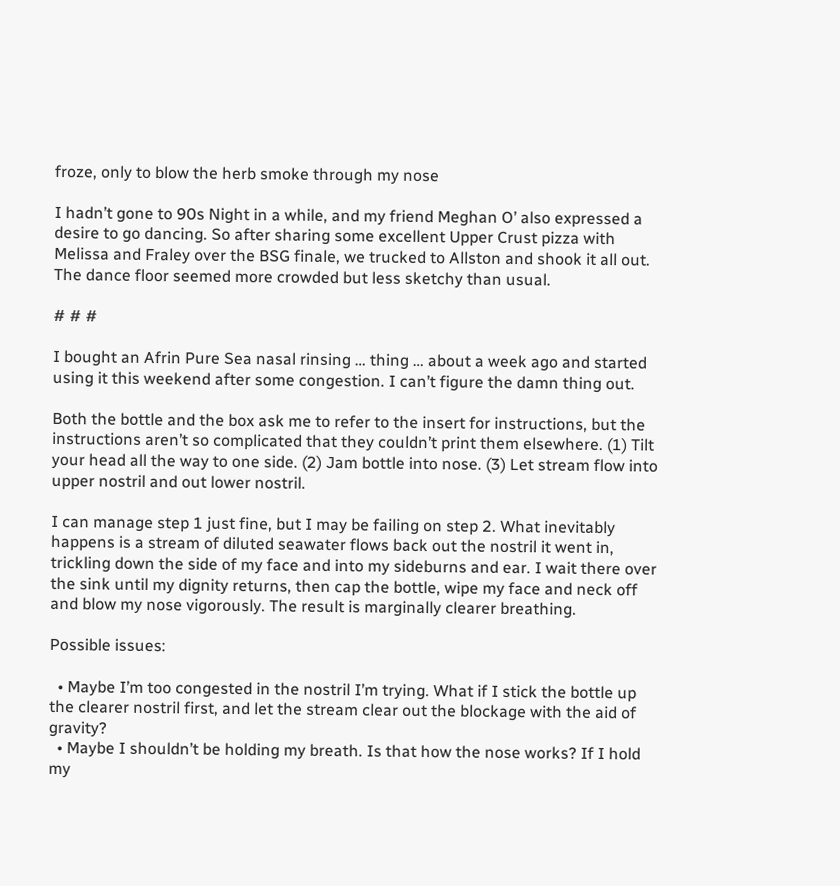froze, only to blow the herb smoke through my nose

I hadn’t gone to 90s Night in a while, and my friend Meghan O’ also expressed a desire to go dancing. So after sharing some excellent Upper Crust pizza with Melissa and Fraley over the BSG finale, we trucked to Allston and shook it all out. The dance floor seemed more crowded but less sketchy than usual.

# # #

I bought an Afrin Pure Sea nasal rinsing … thing … about a week ago and started using it this weekend after some congestion. I can’t figure the damn thing out.

Both the bottle and the box ask me to refer to the insert for instructions, but the instructions aren’t so complicated that they couldn’t print them elsewhere. (1) Tilt your head all the way to one side. (2) Jam bottle into nose. (3) Let stream flow into upper nostril and out lower nostril.

I can manage step 1 just fine, but I may be failing on step 2. What inevitably happens is a stream of diluted seawater flows back out the nostril it went in, trickling down the side of my face and into my sideburns and ear. I wait there over the sink until my dignity returns, then cap the bottle, wipe my face and neck off and blow my nose vigorously. The result is marginally clearer breathing.

Possible issues:

  • Maybe I’m too congested in the nostril I’m trying. What if I stick the bottle up the clearer nostril first, and let the stream clear out the blockage with the aid of gravity?
  • Maybe I shouldn’t be holding my breath. Is that how the nose works? If I hold my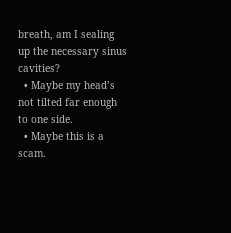breath, am I sealing up the necessary sinus cavities?
  • Maybe my head’s not tilted far enough to one side.
  • Maybe this is a scam.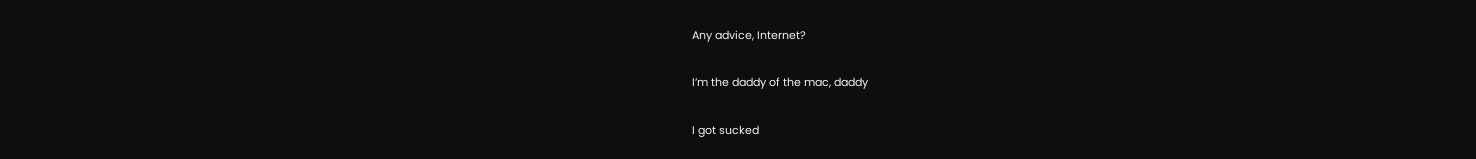Any advice, Internet?

I’m the daddy of the mac, daddy

I got sucked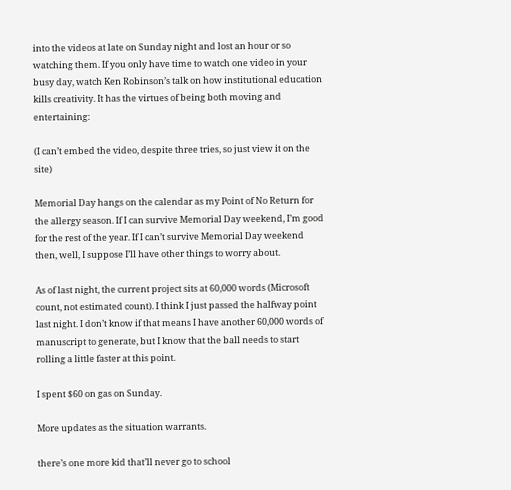into the videos at late on Sunday night and lost an hour or so watching them. If you only have time to watch one video in your busy day, watch Ken Robinson’s talk on how institutional education kills creativity. It has the virtues of being both moving and entertaining:

(I can’t embed the video, despite three tries, so just view it on the site)

Memorial Day hangs on the calendar as my Point of No Return for the allergy season. If I can survive Memorial Day weekend, I’m good for the rest of the year. If I can’t survive Memorial Day weekend then, well, I suppose I’ll have other things to worry about.

As of last night, the current project sits at 60,000 words (Microsoft count, not estimated count). I think I just passed the halfway point last night. I don’t know if that means I have another 60,000 words of manuscript to generate, but I know that the ball needs to start rolling a little faster at this point.

I spent $60 on gas on Sunday.

More updates as the situation warrants.

there’s one more kid that’ll never go to school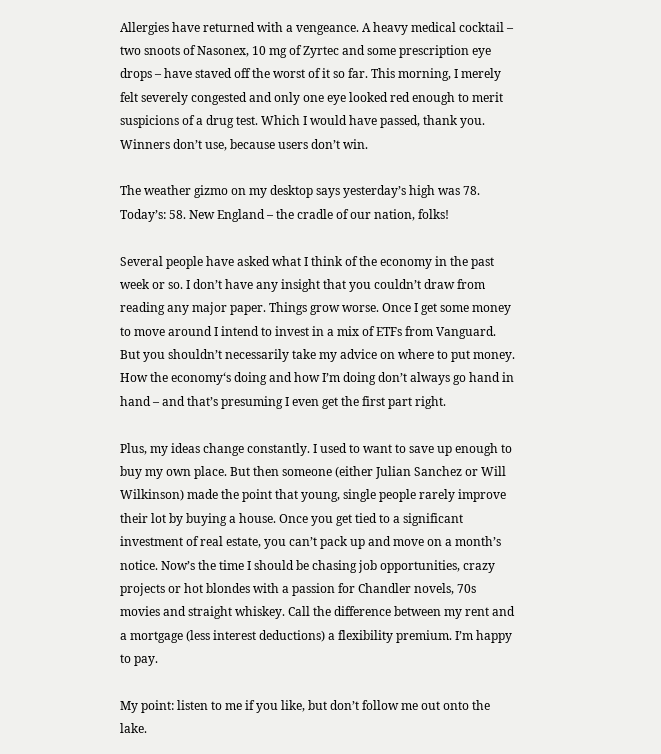Allergies have returned with a vengeance. A heavy medical cocktail – two snoots of Nasonex, 10 mg of Zyrtec and some prescription eye drops – have staved off the worst of it so far. This morning, I merely felt severely congested and only one eye looked red enough to merit suspicions of a drug test. Which I would have passed, thank you. Winners don’t use, because users don’t win.

The weather gizmo on my desktop says yesterday’s high was 78. Today’s: 58. New England – the cradle of our nation, folks!

Several people have asked what I think of the economy in the past week or so. I don’t have any insight that you couldn’t draw from reading any major paper. Things grow worse. Once I get some money to move around I intend to invest in a mix of ETFs from Vanguard. But you shouldn’t necessarily take my advice on where to put money. How the economy‘s doing and how I’m doing don’t always go hand in hand – and that’s presuming I even get the first part right.

Plus, my ideas change constantly. I used to want to save up enough to buy my own place. But then someone (either Julian Sanchez or Will Wilkinson) made the point that young, single people rarely improve their lot by buying a house. Once you get tied to a significant investment of real estate, you can’t pack up and move on a month’s notice. Now’s the time I should be chasing job opportunities, crazy projects or hot blondes with a passion for Chandler novels, 70s movies and straight whiskey. Call the difference between my rent and a mortgage (less interest deductions) a flexibility premium. I’m happy to pay.

My point: listen to me if you like, but don’t follow me out onto the lake.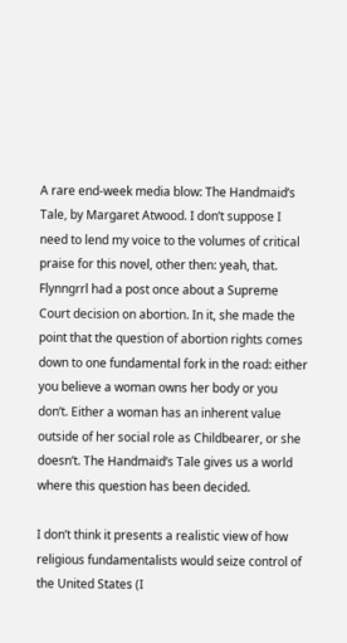A rare end-week media blow: The Handmaid’s Tale, by Margaret Atwood. I don’t suppose I need to lend my voice to the volumes of critical praise for this novel, other then: yeah, that. Flynngrrl had a post once about a Supreme Court decision on abortion. In it, she made the point that the question of abortion rights comes down to one fundamental fork in the road: either you believe a woman owns her body or you don’t. Either a woman has an inherent value outside of her social role as Childbearer, or she doesn’t. The Handmaid’s Tale gives us a world where this question has been decided.

I don’t think it presents a realistic view of how religious fundamentalists would seize control of the United States (I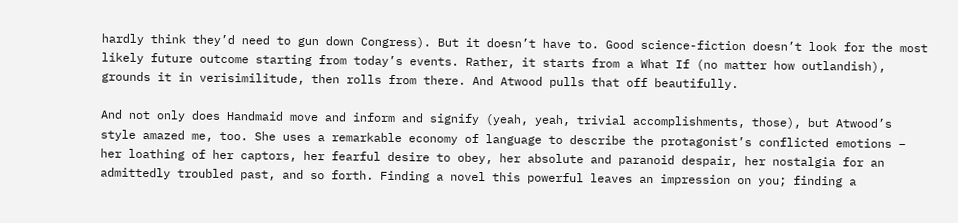hardly think they’d need to gun down Congress). But it doesn’t have to. Good science-fiction doesn’t look for the most likely future outcome starting from today’s events. Rather, it starts from a What If (no matter how outlandish), grounds it in verisimilitude, then rolls from there. And Atwood pulls that off beautifully.

And not only does Handmaid move and inform and signify (yeah, yeah, trivial accomplishments, those), but Atwood’s style amazed me, too. She uses a remarkable economy of language to describe the protagonist’s conflicted emotions – her loathing of her captors, her fearful desire to obey, her absolute and paranoid despair, her nostalgia for an admittedly troubled past, and so forth. Finding a novel this powerful leaves an impression on you; finding a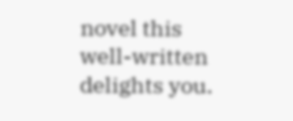novel this well-written delights you.